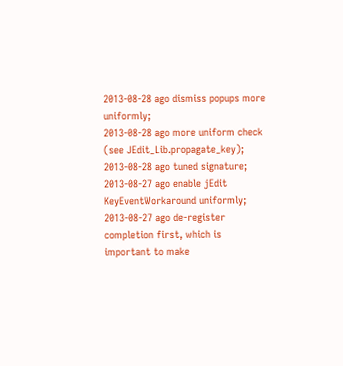2013-08-28 ago dismiss popups more uniformly;
2013-08-28 ago more uniform check (see JEdit_Lib.propagate_key);
2013-08-28 ago tuned signature;
2013-08-27 ago enable jEdit KeyEventWorkaround uniformly;
2013-08-27 ago de-register completion first, which is important to make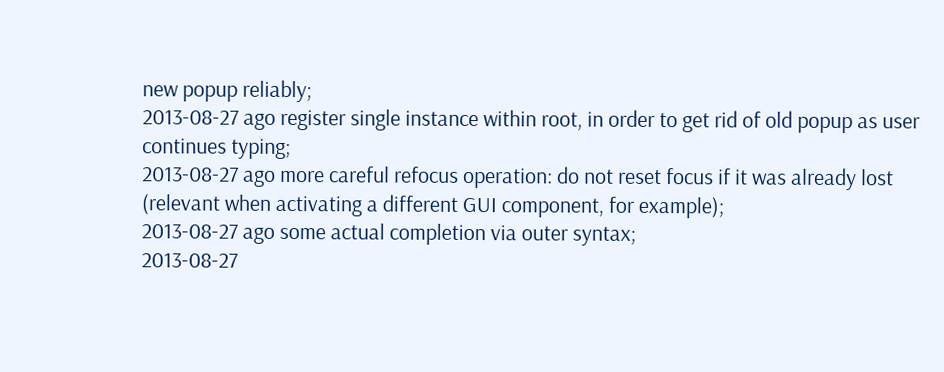new popup reliably;
2013-08-27 ago register single instance within root, in order to get rid of old popup as user continues typing;
2013-08-27 ago more careful refocus operation: do not reset focus if it was already lost (relevant when activating a different GUI component, for example);
2013-08-27 ago some actual completion via outer syntax;
2013-08-27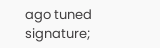ago tuned signature;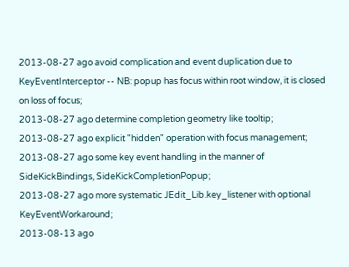2013-08-27 ago avoid complication and event duplication due to KeyEventInterceptor -- NB: popup has focus within root window, it is closed on loss of focus;
2013-08-27 ago determine completion geometry like tooltip;
2013-08-27 ago explicit "hidden" operation with focus management;
2013-08-27 ago some key event handling in the manner of SideKickBindings, SideKickCompletionPopup;
2013-08-27 ago more systematic JEdit_Lib.key_listener with optional KeyEventWorkaround;
2013-08-13 ago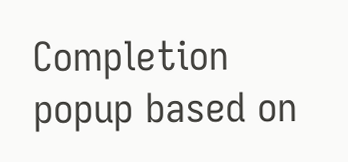Completion popup based on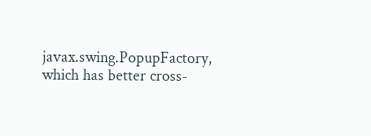javax.swing.PopupFactory, which has better cross-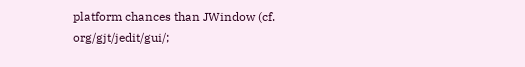platform chances than JWindow (cf. org/gjt/jedit/gui/;